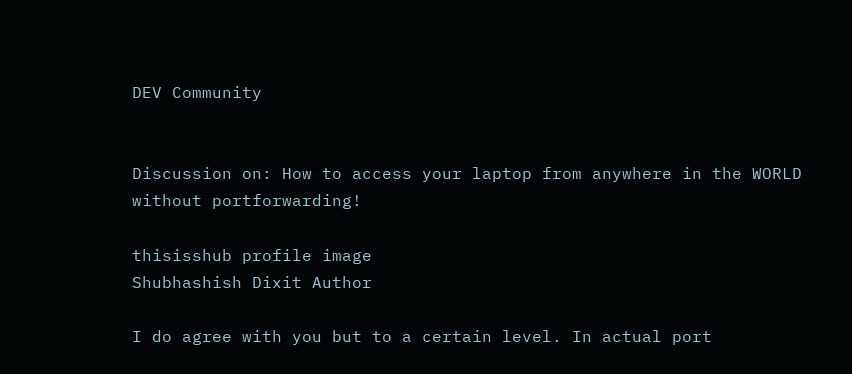DEV Community


Discussion on: How to access your laptop from anywhere in the WORLD without portforwarding!

thisisshub profile image
Shubhashish Dixit Author

I do agree with you but to a certain level. In actual port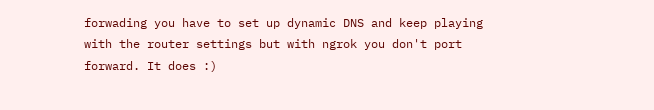forwading you have to set up dynamic DNS and keep playing with the router settings but with ngrok you don't port forward. It does :)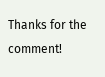Thanks for the comment!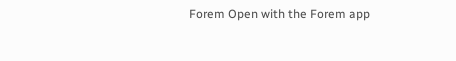Forem Open with the Forem app